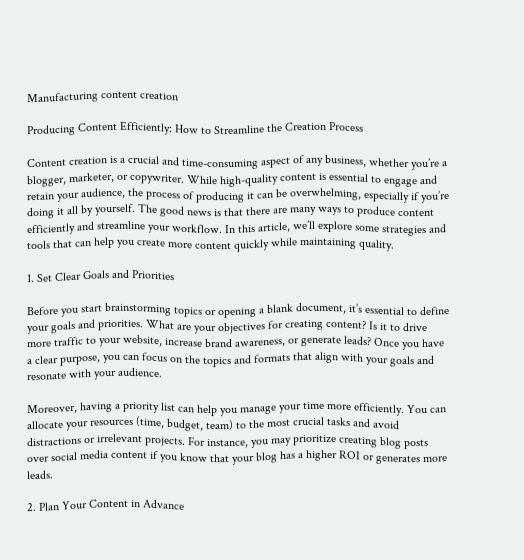Manufacturing content creation

Producing Content Efficiently: How to Streamline the Creation Process

Content creation is a crucial and time-consuming aspect of any business, whether you’re a blogger, marketer, or copywriter. While high-quality content is essential to engage and retain your audience, the process of producing it can be overwhelming, especially if you’re doing it all by yourself. The good news is that there are many ways to produce content efficiently and streamline your workflow. In this article, we’ll explore some strategies and tools that can help you create more content quickly while maintaining quality.

1. Set Clear Goals and Priorities

Before you start brainstorming topics or opening a blank document, it’s essential to define your goals and priorities. What are your objectives for creating content? Is it to drive more traffic to your website, increase brand awareness, or generate leads? Once you have a clear purpose, you can focus on the topics and formats that align with your goals and resonate with your audience.

Moreover, having a priority list can help you manage your time more efficiently. You can allocate your resources (time, budget, team) to the most crucial tasks and avoid distractions or irrelevant projects. For instance, you may prioritize creating blog posts over social media content if you know that your blog has a higher ROI or generates more leads.

2. Plan Your Content in Advance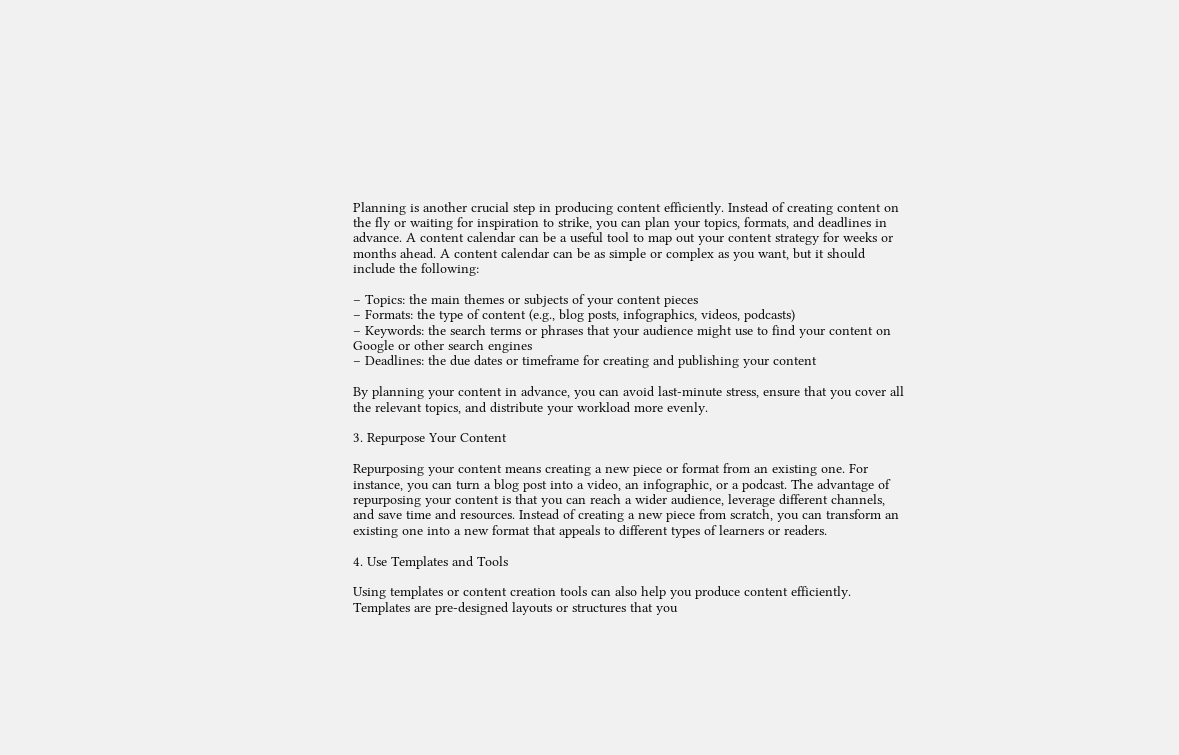Planning is another crucial step in producing content efficiently. Instead of creating content on the fly or waiting for inspiration to strike, you can plan your topics, formats, and deadlines in advance. A content calendar can be a useful tool to map out your content strategy for weeks or months ahead. A content calendar can be as simple or complex as you want, but it should include the following:

– Topics: the main themes or subjects of your content pieces
– Formats: the type of content (e.g., blog posts, infographics, videos, podcasts)
– Keywords: the search terms or phrases that your audience might use to find your content on Google or other search engines
– Deadlines: the due dates or timeframe for creating and publishing your content

By planning your content in advance, you can avoid last-minute stress, ensure that you cover all the relevant topics, and distribute your workload more evenly.

3. Repurpose Your Content

Repurposing your content means creating a new piece or format from an existing one. For instance, you can turn a blog post into a video, an infographic, or a podcast. The advantage of repurposing your content is that you can reach a wider audience, leverage different channels, and save time and resources. Instead of creating a new piece from scratch, you can transform an existing one into a new format that appeals to different types of learners or readers.

4. Use Templates and Tools

Using templates or content creation tools can also help you produce content efficiently. Templates are pre-designed layouts or structures that you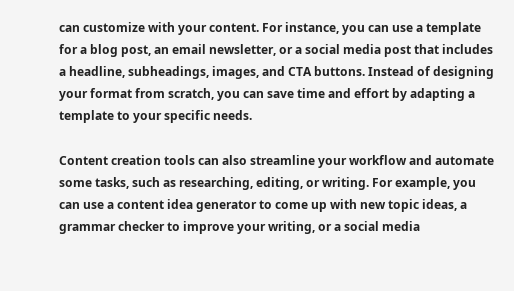can customize with your content. For instance, you can use a template for a blog post, an email newsletter, or a social media post that includes a headline, subheadings, images, and CTA buttons. Instead of designing your format from scratch, you can save time and effort by adapting a template to your specific needs.

Content creation tools can also streamline your workflow and automate some tasks, such as researching, editing, or writing. For example, you can use a content idea generator to come up with new topic ideas, a grammar checker to improve your writing, or a social media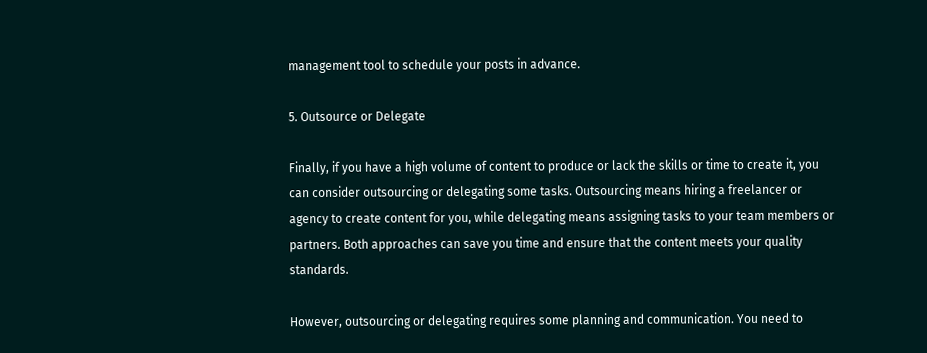management tool to schedule your posts in advance.

5. Outsource or Delegate

Finally, if you have a high volume of content to produce or lack the skills or time to create it, you can consider outsourcing or delegating some tasks. Outsourcing means hiring a freelancer or agency to create content for you, while delegating means assigning tasks to your team members or partners. Both approaches can save you time and ensure that the content meets your quality standards.

However, outsourcing or delegating requires some planning and communication. You need to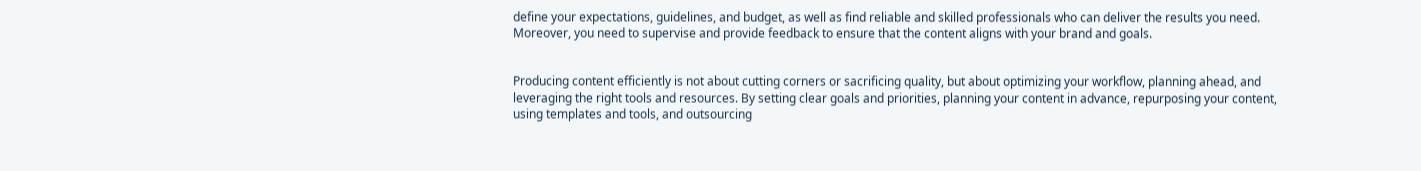define your expectations, guidelines, and budget, as well as find reliable and skilled professionals who can deliver the results you need. Moreover, you need to supervise and provide feedback to ensure that the content aligns with your brand and goals.


Producing content efficiently is not about cutting corners or sacrificing quality, but about optimizing your workflow, planning ahead, and leveraging the right tools and resources. By setting clear goals and priorities, planning your content in advance, repurposing your content, using templates and tools, and outsourcing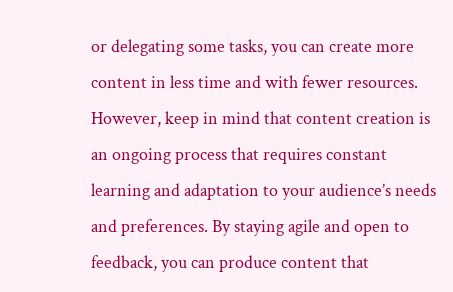or delegating some tasks, you can create more content in less time and with fewer resources. However, keep in mind that content creation is an ongoing process that requires constant learning and adaptation to your audience’s needs and preferences. By staying agile and open to feedback, you can produce content that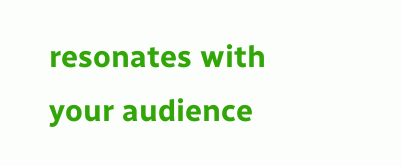resonates with your audience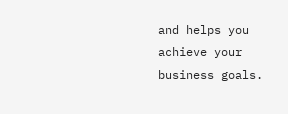and helps you achieve your business goals.